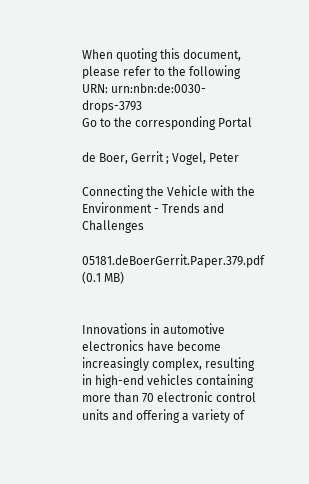When quoting this document, please refer to the following
URN: urn:nbn:de:0030-drops-3793
Go to the corresponding Portal

de Boer, Gerrit ; Vogel, Peter

Connecting the Vehicle with the Environment - Trends and Challenges

05181.deBoerGerrit.Paper.379.pdf (0.1 MB)


Innovations in automotive electronics have become increasingly complex, resulting in high-end vehicles containing more than 70 electronic control units and offering a variety of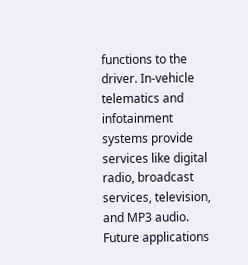functions to the driver. In-vehicle telematics and infotainment systems provide services like digital radio, broadcast services, television, and MP3 audio. Future applications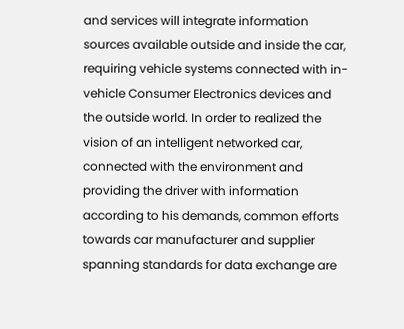and services will integrate information sources available outside and inside the car, requiring vehicle systems connected with in-vehicle Consumer Electronics devices and the outside world. In order to realized the vision of an intelligent networked car, connected with the environment and providing the driver with information according to his demands, common efforts towards car manufacturer and supplier spanning standards for data exchange are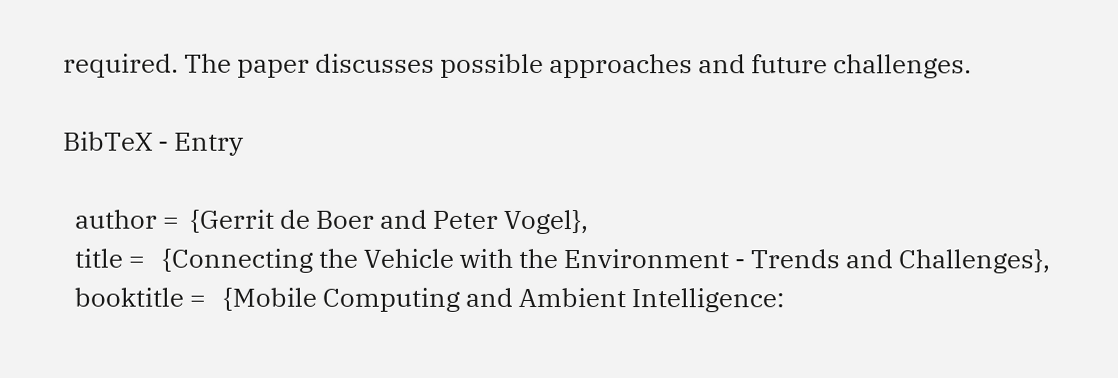required. The paper discusses possible approaches and future challenges.

BibTeX - Entry

  author =  {Gerrit de Boer and Peter Vogel},
  title =   {Connecting the Vehicle with the Environment - Trends and Challenges},
  booktitle =   {Mobile Computing and Ambient Intelligence: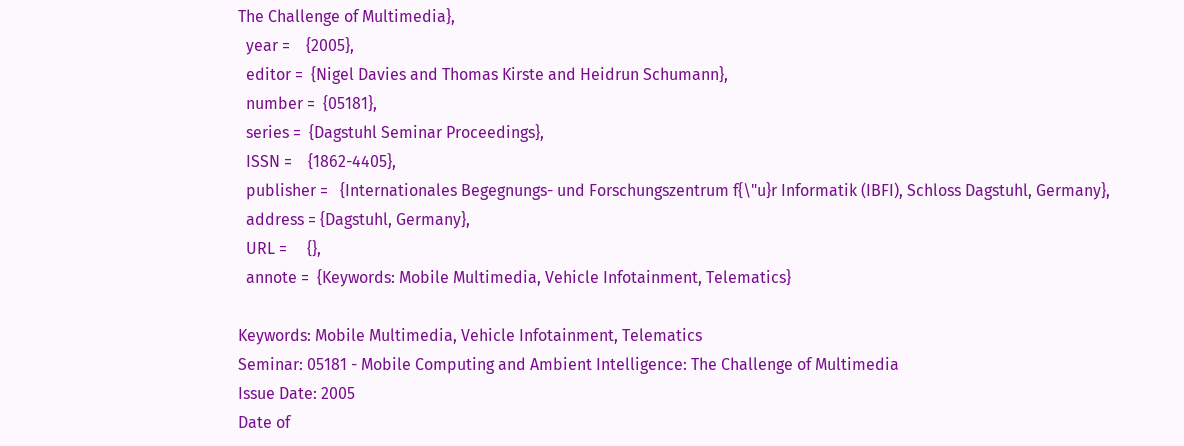The Challenge of Multimedia},
  year =    {2005},
  editor =  {Nigel Davies and Thomas Kirste and Heidrun Schumann},
  number =  {05181},
  series =  {Dagstuhl Seminar Proceedings},
  ISSN =    {1862-4405},
  publisher =   {Internationales Begegnungs- und Forschungszentrum f{\"u}r Informatik (IBFI), Schloss Dagstuhl, Germany},
  address = {Dagstuhl, Germany},
  URL =     {},
  annote =  {Keywords: Mobile Multimedia, Vehicle Infotainment, Telematics}

Keywords: Mobile Multimedia, Vehicle Infotainment, Telematics
Seminar: 05181 - Mobile Computing and Ambient Intelligence: The Challenge of Multimedia
Issue Date: 2005
Date of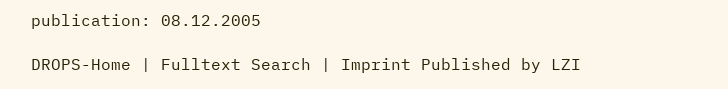publication: 08.12.2005

DROPS-Home | Fulltext Search | Imprint Published by LZI